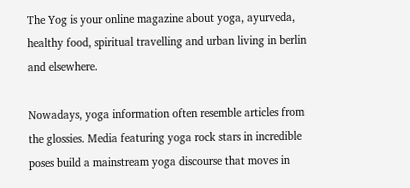The Yog is your online magazine about yoga, ayurveda, healthy food, spiritual travelling and urban living in berlin and elsewhere.

Nowadays, yoga information often resemble articles from the glossies. Media featuring yoga rock stars in incredible poses build a mainstream yoga discourse that moves in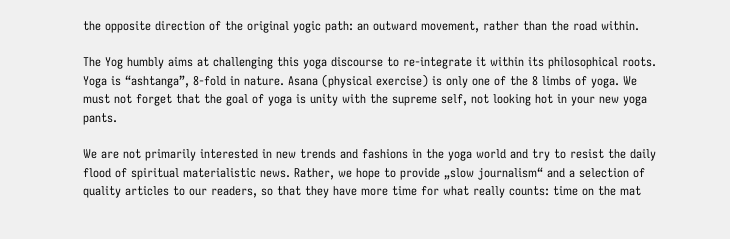the opposite direction of the original yogic path: an outward movement, rather than the road within.

The Yog humbly aims at challenging this yoga discourse to re-integrate it within its philosophical roots. Yoga is “ashtanga”, 8-fold in nature. Asana (physical exercise) is only one of the 8 limbs of yoga. We must not forget that the goal of yoga is unity with the supreme self, not looking hot in your new yoga pants.

We are not primarily interested in new trends and fashions in the yoga world and try to resist the daily flood of spiritual materialistic news. Rather, we hope to provide „slow journalism“ and a selection of quality articles to our readers, so that they have more time for what really counts: time on the mat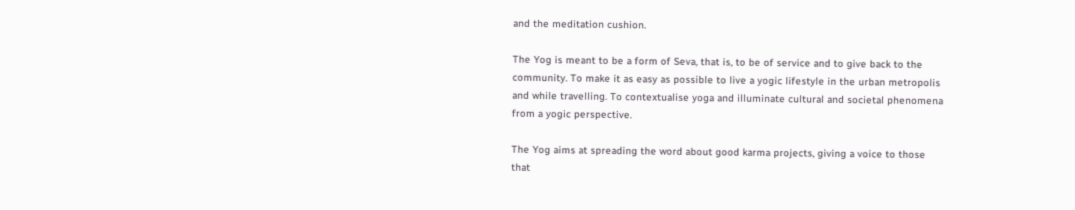and the meditation cushion.

The Yog is meant to be a form of Seva, that is, to be of service and to give back to the community. To make it as easy as possible to live a yogic lifestyle in the urban metropolis and while travelling. To contextualise yoga and illuminate cultural and societal phenomena from a yogic perspective.

The Yog aims at spreading the word about good karma projects, giving a voice to those that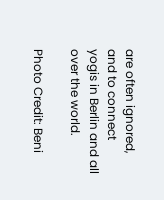are often ignored, and to connect yogis in Berlin and all over the world.

Photo Credit: Beni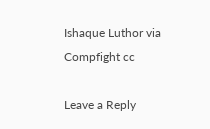Ishaque Luthor via Compfight cc

Leave a Reply